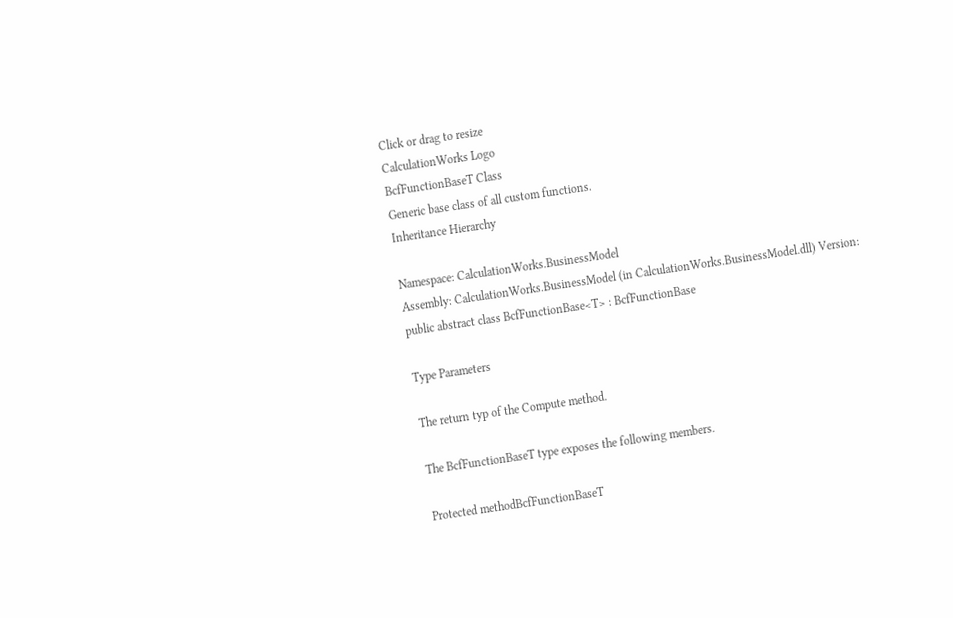Click or drag to resize
CalculationWorks Logo
BcfFunctionBaseT Class
Generic base class of all custom functions.
Inheritance Hierarchy

Namespace: CalculationWorks.BusinessModel
Assembly: CalculationWorks.BusinessModel (in CalculationWorks.BusinessModel.dll) Version:
public abstract class BcfFunctionBase<T> : BcfFunctionBase

Type Parameters

The return typ of the Compute method.

The BcfFunctionBaseT type exposes the following members.

Protected methodBcfFunctionBaseT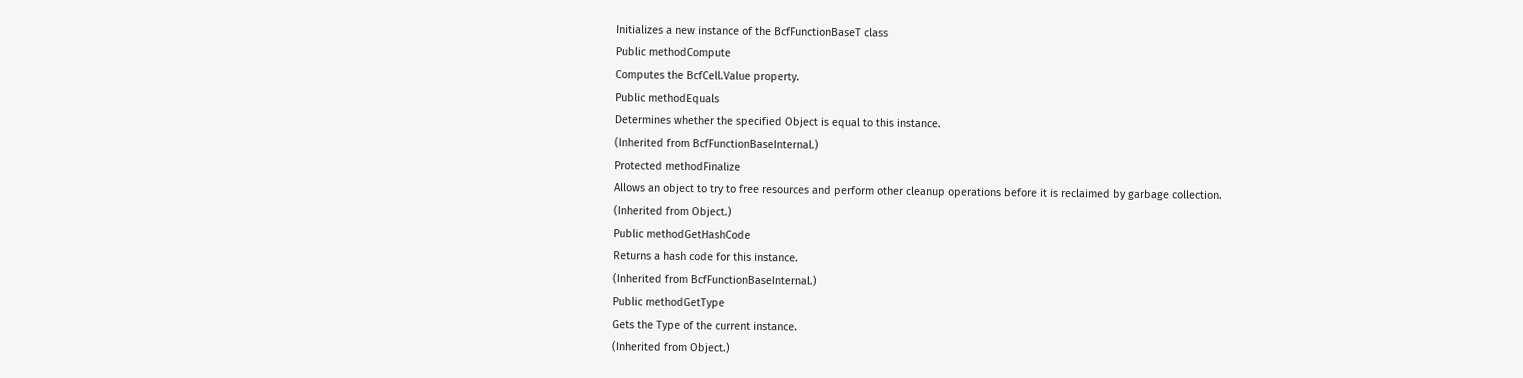Initializes a new instance of the BcfFunctionBaseT class
Public methodCompute
Computes the BcfCell.Value property.
Public methodEquals
Determines whether the specified Object is equal to this instance.
(Inherited from BcfFunctionBaseInternal.)
Protected methodFinalize
Allows an object to try to free resources and perform other cleanup operations before it is reclaimed by garbage collection.
(Inherited from Object.)
Public methodGetHashCode
Returns a hash code for this instance.
(Inherited from BcfFunctionBaseInternal.)
Public methodGetType
Gets the Type of the current instance.
(Inherited from Object.)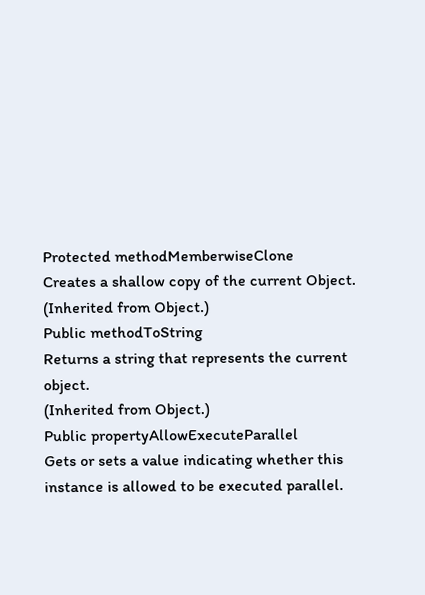Protected methodMemberwiseClone
Creates a shallow copy of the current Object.
(Inherited from Object.)
Public methodToString
Returns a string that represents the current object.
(Inherited from Object.)
Public propertyAllowExecuteParallel
Gets or sets a value indicating whether this instance is allowed to be executed parallel.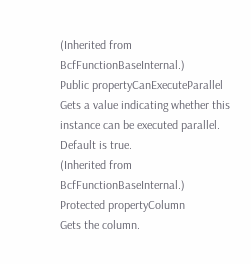(Inherited from BcfFunctionBaseInternal.)
Public propertyCanExecuteParallel
Gets a value indicating whether this instance can be executed parallel. Default is true.
(Inherited from BcfFunctionBaseInternal.)
Protected propertyColumn
Gets the column.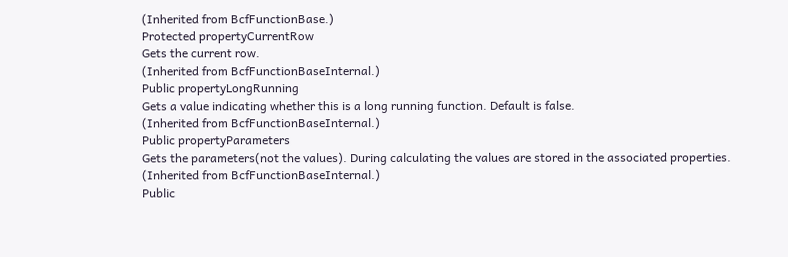(Inherited from BcfFunctionBase.)
Protected propertyCurrentRow
Gets the current row.
(Inherited from BcfFunctionBaseInternal.)
Public propertyLongRunning
Gets a value indicating whether this is a long running function. Default is false.
(Inherited from BcfFunctionBaseInternal.)
Public propertyParameters
Gets the parameters(not the values). During calculating the values are stored in the associated properties.
(Inherited from BcfFunctionBaseInternal.)
Public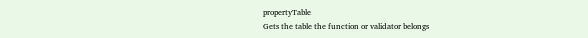propertyTable
Gets the table the function or validator belongs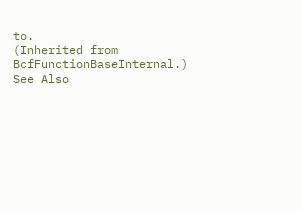to.
(Inherited from BcfFunctionBaseInternal.)
See Also